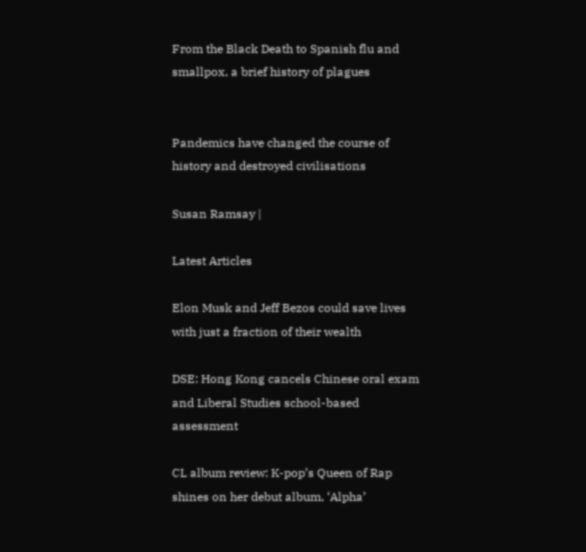From the Black Death to Spanish flu and smallpox, a brief history of plagues


Pandemics have changed the course of history and destroyed civilisations

Susan Ramsay |

Latest Articles

Elon Musk and Jeff Bezos could save lives with just a fraction of their wealth

DSE: Hong Kong cancels Chinese oral exam and Liberal Studies school-based assessment

CL album review: K-pop’s Queen of Rap shines on her debut album, ‘Alpha’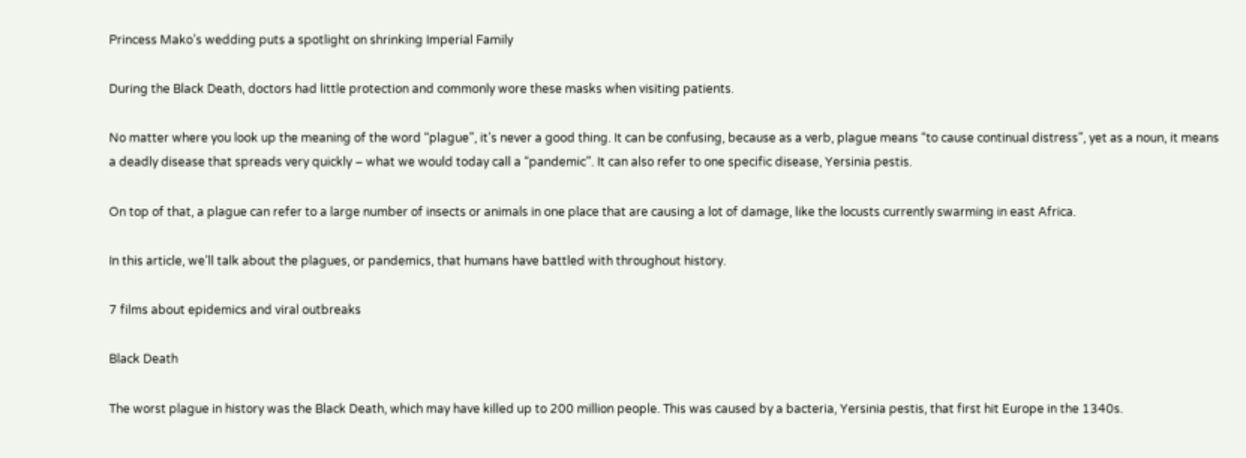Princess Mako’s wedding puts a spotlight on shrinking Imperial Family

During the Black Death, doctors had little protection and commonly wore these masks when visiting patients.

No matter where you look up the meaning of the word “plague”, it’s never a good thing. It can be confusing, because as a verb, plague means “to cause continual distress”, yet as a noun, it means a deadly disease that spreads very quickly – what we would today call a “pandemic”. It can also refer to one specific disease, Yersinia pestis.

On top of that, a plague can refer to a large number of insects or animals in one place that are causing a lot of damage, like the locusts currently swarming in east Africa.

In this article, we’ll talk about the plagues, or pandemics, that humans have battled with throughout history.

7 films about epidemics and viral outbreaks

Black Death

The worst plague in history was the Black Death, which may have killed up to 200 million people. This was caused by a bacteria, Yersinia pestis, that first hit Europe in the 1340s.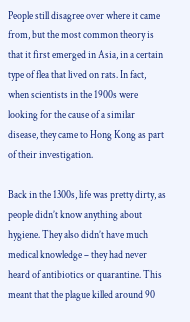People still disagree over where it came from, but the most common theory is that it first emerged in Asia, in a certain type of flea that lived on rats. In fact, when scientists in the 1900s were looking for the cause of a similar disease, they came to Hong Kong as part of their investigation.

Back in the 1300s, life was pretty dirty, as people didn’t know anything about hygiene. They also didn’t have much medical knowledge – they had never heard of antibiotics or quarantine. This meant that the plague killed around 90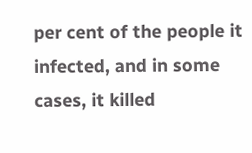per cent of the people it infected, and in some cases, it killed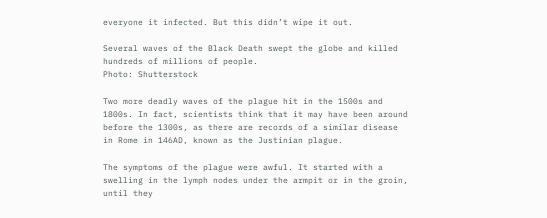everyone it infected. But this didn’t wipe it out.

Several waves of the Black Death swept the globe and killed hundreds of millions of people.
Photo: Shutterstock

Two more deadly waves of the plague hit in the 1500s and 1800s. In fact, scientists think that it may have been around before the 1300s, as there are records of a similar disease in Rome in 146AD, known as the Justinian plague.

The symptoms of the plague were awful. It started with a swelling in the lymph nodes under the armpit or in the groin, until they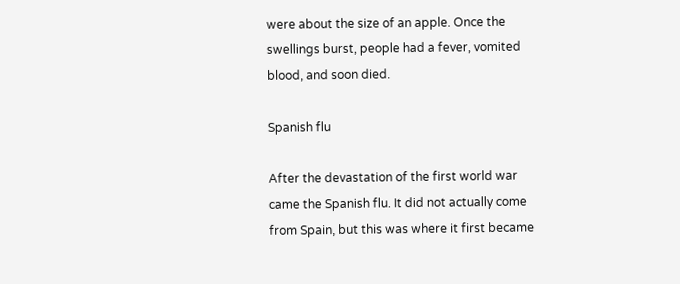were about the size of an apple. Once the swellings burst, people had a fever, vomited blood, and soon died.

Spanish flu

After the devastation of the first world war came the Spanish flu. It did not actually come from Spain, but this was where it first became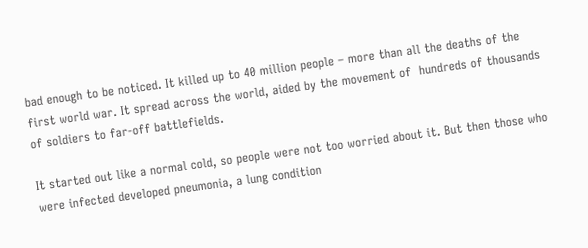bad enough to be noticed. It killed up to 40 million people – more than all the deaths of the first world war. It spread across the world, aided by the movement of  hundreds of thousands of soldiers to far-off battlefields.

It started out like a normal cold, so people were not too worried about it. But then those who were infected developed pneumonia, a lung condition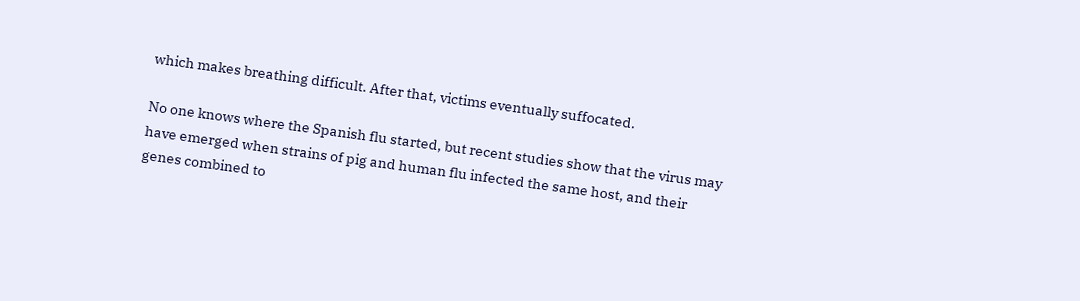which makes breathing difficult. After that, victims eventually suffocated.

No one knows where the Spanish flu started, but recent studies show that the virus may have emerged when strains of pig and human flu infected the same host, and their genes combined to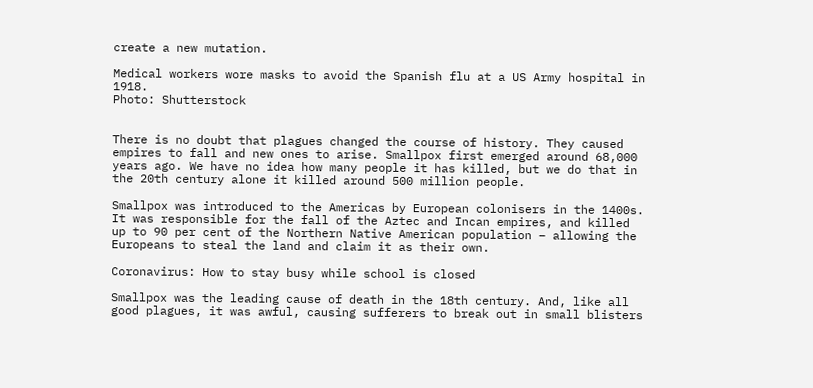create a new mutation.

Medical workers wore masks to avoid the Spanish flu at a US Army hospital in 1918.
Photo: Shutterstock


There is no doubt that plagues changed the course of history. They caused empires to fall and new ones to arise. Smallpox first emerged around 68,000 years ago. We have no idea how many people it has killed, but we do that in the 20th century alone it killed around 500 million people.

Smallpox was introduced to the Americas by European colonisers in the 1400s. It was responsible for the fall of the Aztec and Incan empires, and killed up to 90 per cent of the Northern Native American population – allowing the Europeans to steal the land and claim it as their own.

Coronavirus: How to stay busy while school is closed

Smallpox was the leading cause of death in the 18th century. And, like all good plagues, it was awful, causing sufferers to break out in small blisters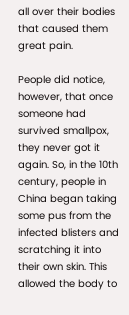all over their bodies that caused them great pain.

People did notice, however, that once someone had survived smallpox, they never got it again. So, in the 10th century, people in China began taking some pus from the infected blisters and scratching it into their own skin. This allowed the body to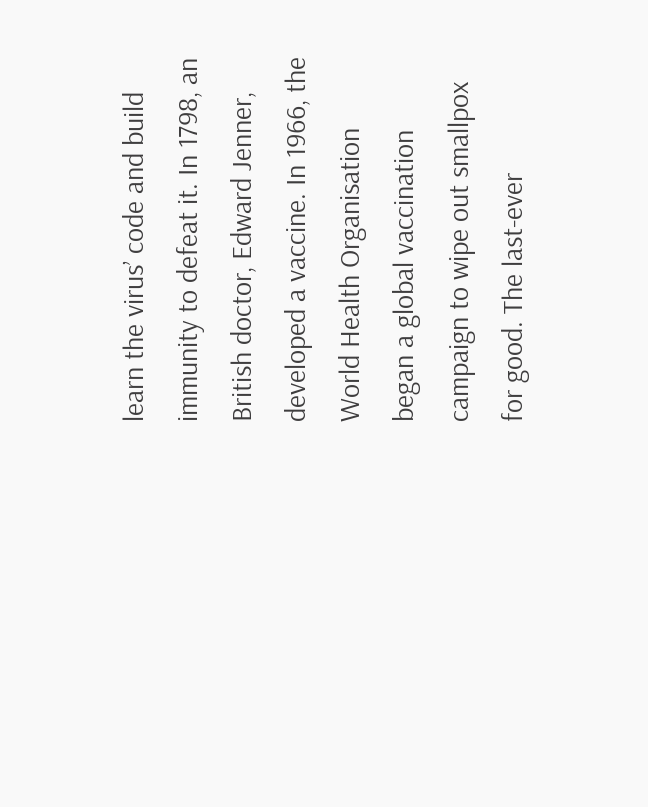learn the virus’ code and build immunity to defeat it. In 1798, an British doctor, Edward Jenner, developed a vaccine. In 1966, the World Health Organisation began a global vaccination campaign to wipe out smallpox for good. The last-ever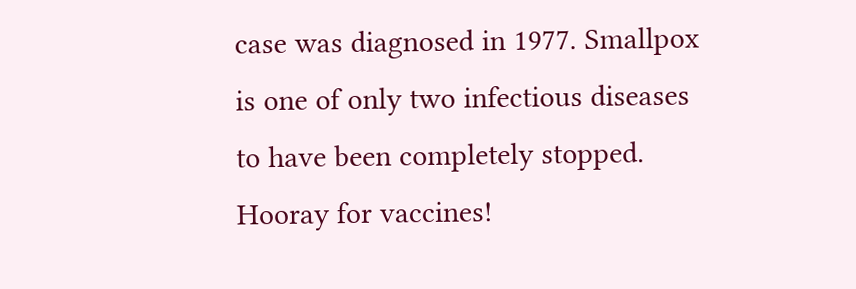case was diagnosed in 1977. Smallpox is one of only two infectious diseases to have been completely stopped. Hooray for vaccines!